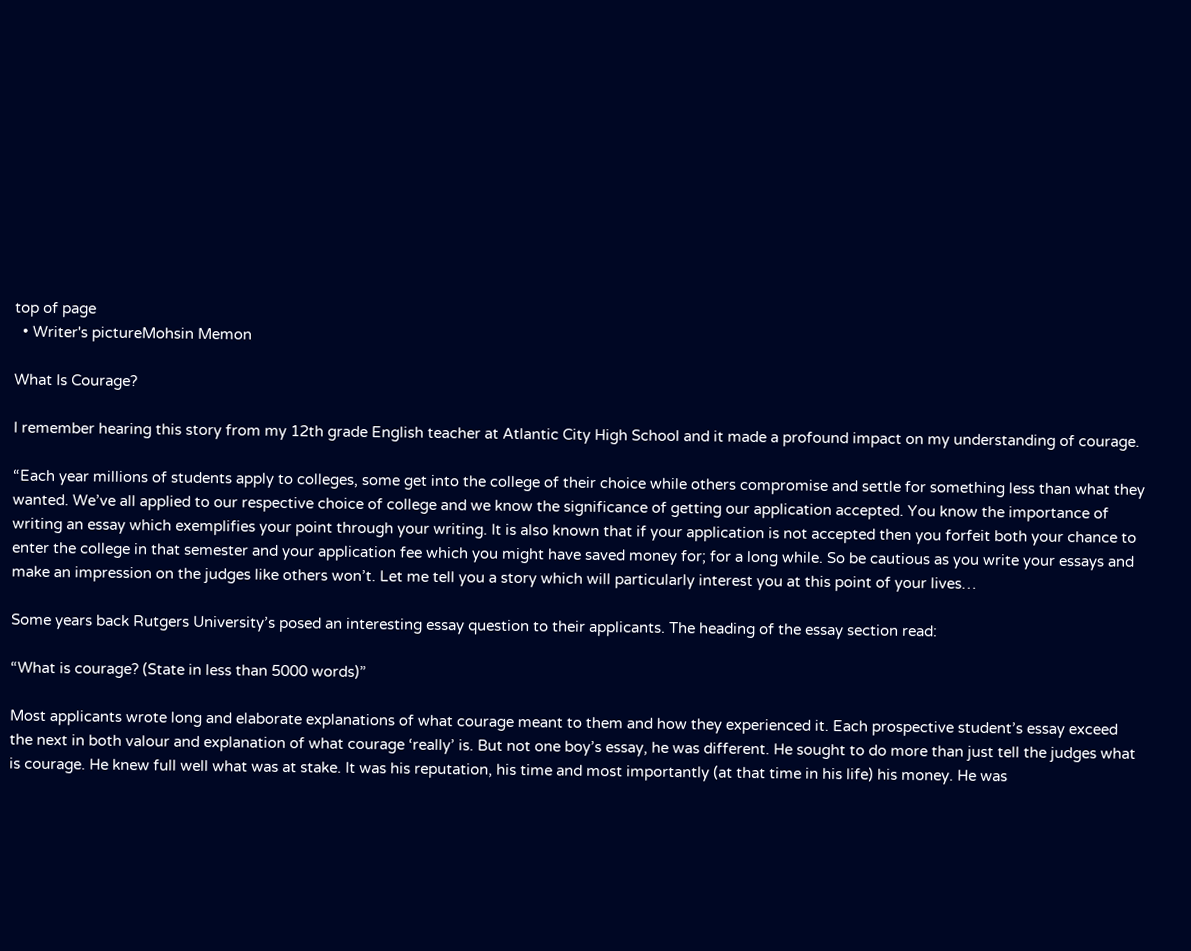top of page
  • Writer's pictureMohsin Memon

What Is Courage?

I remember hearing this story from my 12th grade English teacher at Atlantic City High School and it made a profound impact on my understanding of courage.

“Each year millions of students apply to colleges, some get into the college of their choice while others compromise and settle for something less than what they wanted. We’ve all applied to our respective choice of college and we know the significance of getting our application accepted. You know the importance of writing an essay which exemplifies your point through your writing. It is also known that if your application is not accepted then you forfeit both your chance to enter the college in that semester and your application fee which you might have saved money for; for a long while. So be cautious as you write your essays and make an impression on the judges like others won’t. Let me tell you a story which will particularly interest you at this point of your lives…

Some years back Rutgers University’s posed an interesting essay question to their applicants. The heading of the essay section read:

“What is courage? (State in less than 5000 words)”

Most applicants wrote long and elaborate explanations of what courage meant to them and how they experienced it. Each prospective student’s essay exceed the next in both valour and explanation of what courage ‘really’ is. But not one boy’s essay, he was different. He sought to do more than just tell the judges what is courage. He knew full well what was at stake. It was his reputation, his time and most importantly (at that time in his life) his money. He was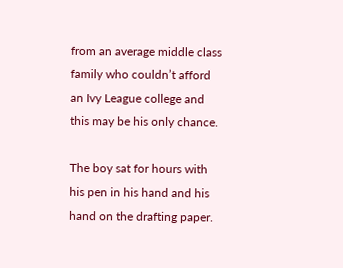from an average middle class family who couldn’t afford an Ivy League college and this may be his only chance.

The boy sat for hours with his pen in his hand and his hand on the drafting paper.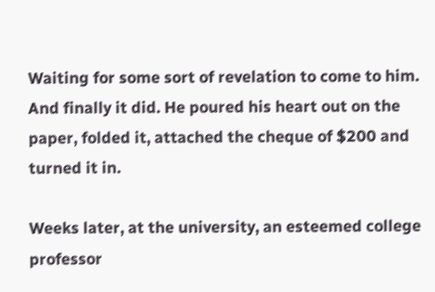Waiting for some sort of revelation to come to him. And finally it did. He poured his heart out on the paper, folded it, attached the cheque of $200 and turned it in.

Weeks later, at the university, an esteemed college professor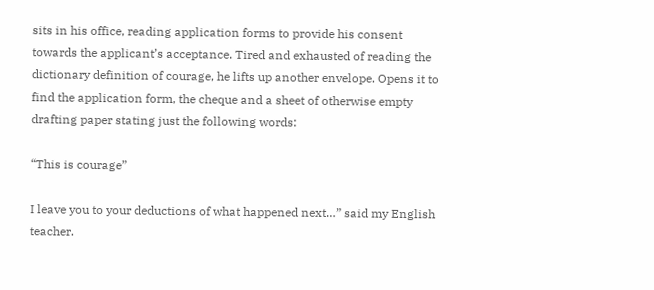sits in his office, reading application forms to provide his consent towards the applicant’s acceptance. Tired and exhausted of reading the dictionary definition of courage, he lifts up another envelope. Opens it to find the application form, the cheque and a sheet of otherwise empty drafting paper stating just the following words:

“This is courage”

I leave you to your deductions of what happened next…” said my English teacher.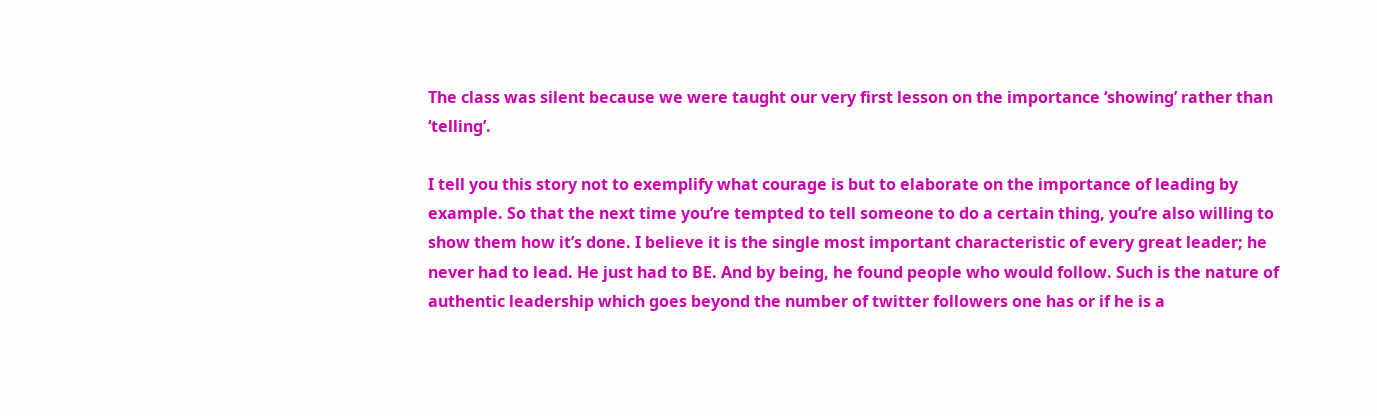The class was silent because we were taught our very first lesson on the importance ‘showing’ rather than ‘telling’.

I tell you this story not to exemplify what courage is but to elaborate on the importance of leading by example. So that the next time you’re tempted to tell someone to do a certain thing, you’re also willing to show them how it’s done. I believe it is the single most important characteristic of every great leader; he never had to lead. He just had to BE. And by being, he found people who would follow. Such is the nature of authentic leadership which goes beyond the number of twitter followers one has or if he is a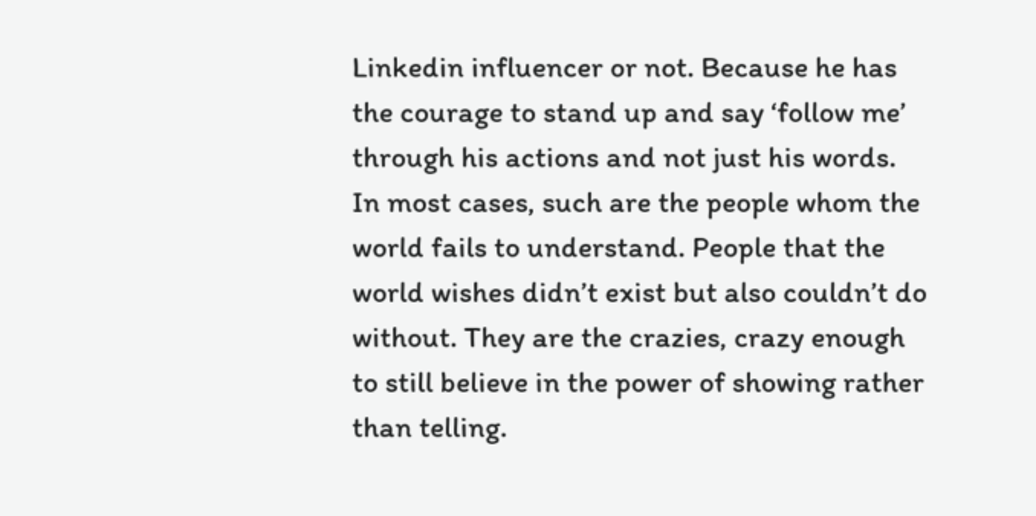Linkedin influencer or not. Because he has the courage to stand up and say ‘follow me’ through his actions and not just his words. In most cases, such are the people whom the world fails to understand. People that the world wishes didn’t exist but also couldn’t do without. They are the crazies, crazy enough to still believe in the power of showing rather than telling.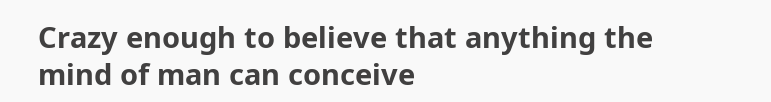Crazy enough to believe that anything the mind of man can conceive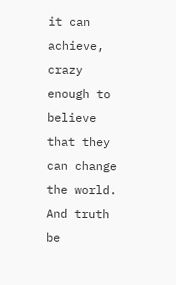it can achieve, crazy enough to believe that they can change the world. And truth be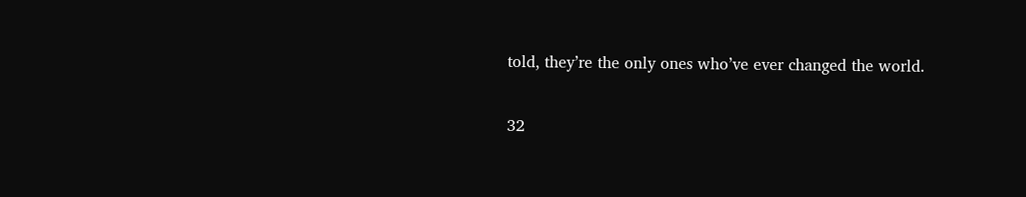told, they’re the only ones who’ve ever changed the world.

32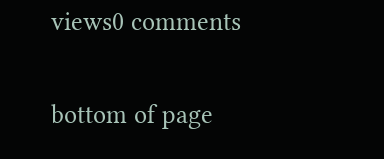views0 comments


bottom of page